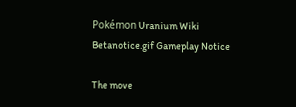Pokémon Uranium Wiki
Betanotice.gif Gameplay Notice

The move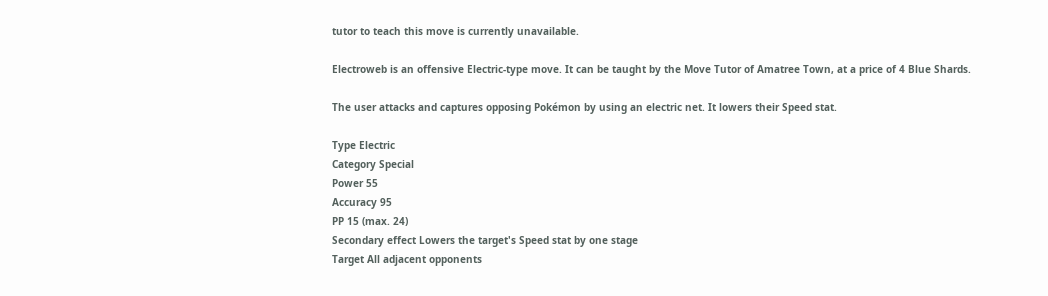tutor to teach this move is currently unavailable.

Electroweb is an offensive Electric-type move. It can be taught by the Move Tutor of Amatree Town, at a price of 4 Blue Shards.

The user attacks and captures opposing Pokémon by using an electric net. It lowers their Speed stat.

Type Electric
Category Special
Power 55
Accuracy 95
PP 15 (max. 24)
Secondary effect Lowers the target's Speed stat by one stage
Target All adjacent opponents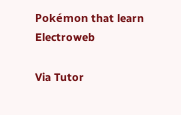Pokémon that learn Electroweb

Via Tutor